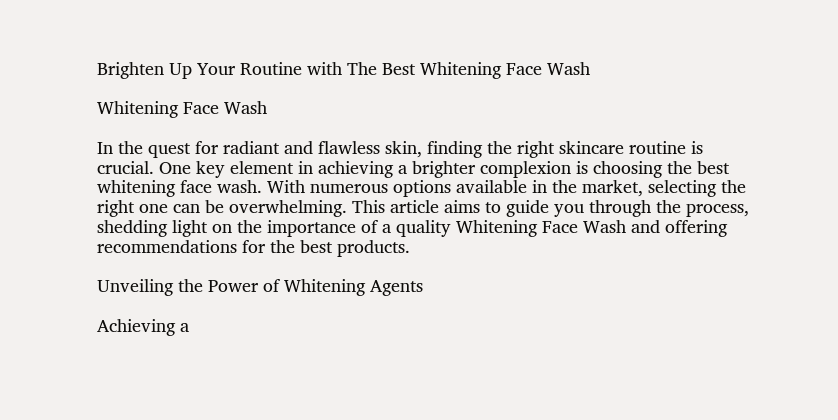Brighten Up Your Routine with The Best Whitening Face Wash

Whitening Face Wash

In the quest for radiant and flawless skin, finding the right skincare routine is crucial. One key element in achieving a brighter complexion is choosing the best whitening face wash. With numerous options available in the market, selecting the right one can be overwhelming. This article aims to guide you through the process, shedding light on the importance of a quality Whitening Face Wash and offering recommendations for the best products.

Unveiling the Power of Whitening Agents

Achieving a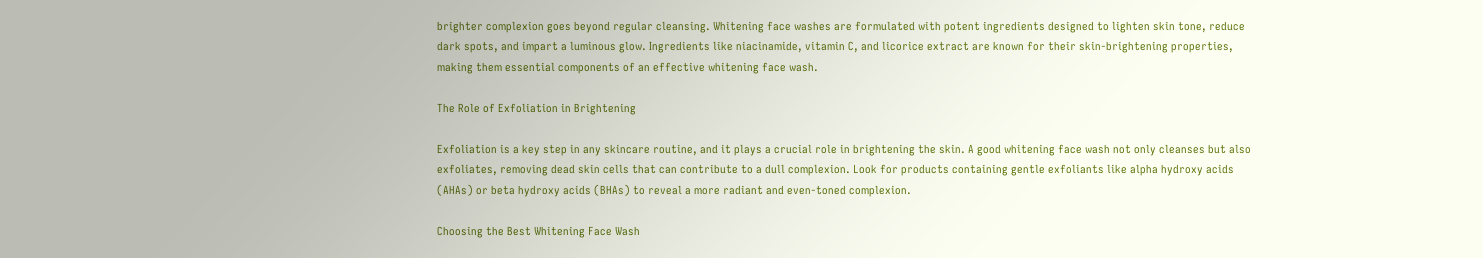brighter complexion goes beyond regular cleansing. Whitening face washes are formulated with potent ingredients designed to lighten skin tone, reduce dark spots, and impart a luminous glow. Ingredients like niacinamide, vitamin C, and licorice extract are known for their skin-brightening properties, making them essential components of an effective whitening face wash.

The Role of Exfoliation in Brightening

Exfoliation is a key step in any skincare routine, and it plays a crucial role in brightening the skin. A good whitening face wash not only cleanses but also exfoliates, removing dead skin cells that can contribute to a dull complexion. Look for products containing gentle exfoliants like alpha hydroxy acids (AHAs) or beta hydroxy acids (BHAs) to reveal a more radiant and even-toned complexion.

Choosing the Best Whitening Face Wash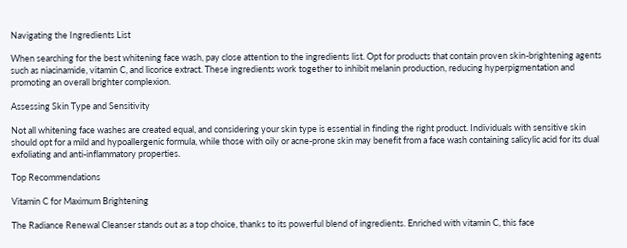Navigating the Ingredients List

When searching for the best whitening face wash, pay close attention to the ingredients list. Opt for products that contain proven skin-brightening agents such as niacinamide, vitamin C, and licorice extract. These ingredients work together to inhibit melanin production, reducing hyperpigmentation and promoting an overall brighter complexion.

Assessing Skin Type and Sensitivity

Not all whitening face washes are created equal, and considering your skin type is essential in finding the right product. Individuals with sensitive skin should opt for a mild and hypoallergenic formula, while those with oily or acne-prone skin may benefit from a face wash containing salicylic acid for its dual exfoliating and anti-inflammatory properties.

Top Recommendations

Vitamin C for Maximum Brightening

The Radiance Renewal Cleanser stands out as a top choice, thanks to its powerful blend of ingredients. Enriched with vitamin C, this face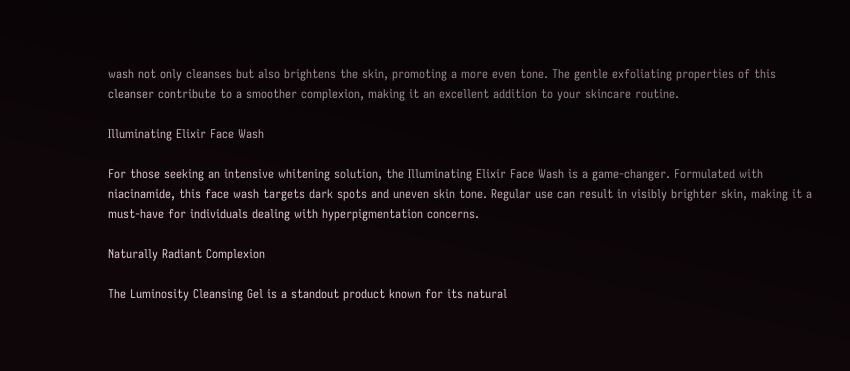wash not only cleanses but also brightens the skin, promoting a more even tone. The gentle exfoliating properties of this cleanser contribute to a smoother complexion, making it an excellent addition to your skincare routine.

Illuminating Elixir Face Wash

For those seeking an intensive whitening solution, the Illuminating Elixir Face Wash is a game-changer. Formulated with niacinamide, this face wash targets dark spots and uneven skin tone. Regular use can result in visibly brighter skin, making it a must-have for individuals dealing with hyperpigmentation concerns.

Naturally Radiant Complexion

The Luminosity Cleansing Gel is a standout product known for its natural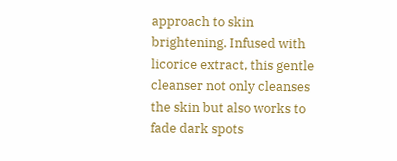approach to skin brightening. Infused with licorice extract, this gentle cleanser not only cleanses the skin but also works to fade dark spots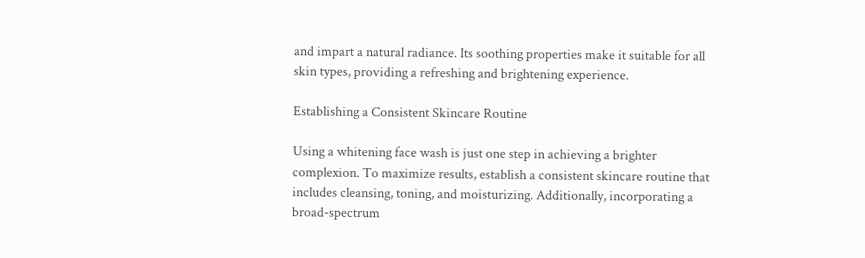and impart a natural radiance. Its soothing properties make it suitable for all skin types, providing a refreshing and brightening experience.

Establishing a Consistent Skincare Routine

Using a whitening face wash is just one step in achieving a brighter complexion. To maximize results, establish a consistent skincare routine that includes cleansing, toning, and moisturizing. Additionally, incorporating a broad-spectrum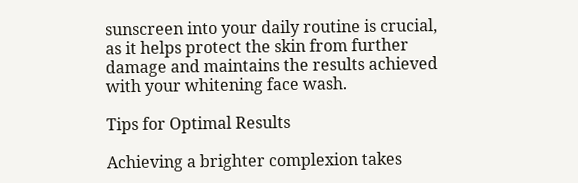sunscreen into your daily routine is crucial, as it helps protect the skin from further damage and maintains the results achieved with your whitening face wash.

Tips for Optimal Results

Achieving a brighter complexion takes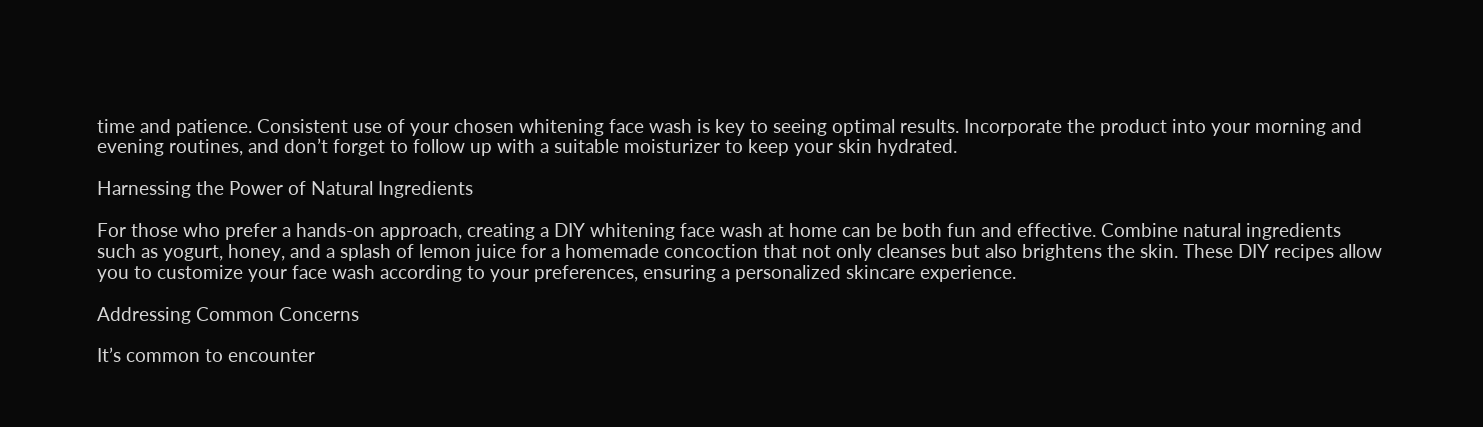time and patience. Consistent use of your chosen whitening face wash is key to seeing optimal results. Incorporate the product into your morning and evening routines, and don’t forget to follow up with a suitable moisturizer to keep your skin hydrated.

Harnessing the Power of Natural Ingredients

For those who prefer a hands-on approach, creating a DIY whitening face wash at home can be both fun and effective. Combine natural ingredients such as yogurt, honey, and a splash of lemon juice for a homemade concoction that not only cleanses but also brightens the skin. These DIY recipes allow you to customize your face wash according to your preferences, ensuring a personalized skincare experience.

Addressing Common Concerns

It’s common to encounter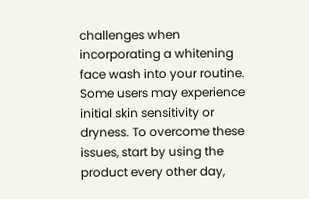challenges when incorporating a whitening face wash into your routine. Some users may experience initial skin sensitivity or dryness. To overcome these issues, start by using the product every other day,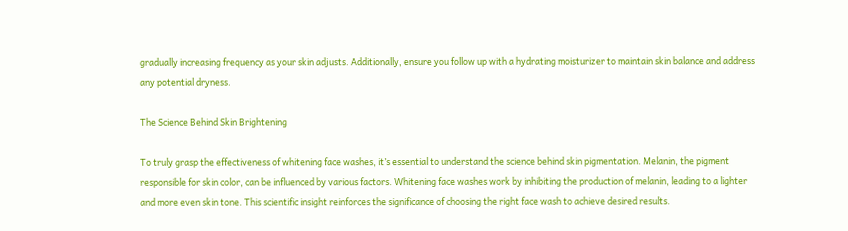gradually increasing frequency as your skin adjusts. Additionally, ensure you follow up with a hydrating moisturizer to maintain skin balance and address any potential dryness.

The Science Behind Skin Brightening

To truly grasp the effectiveness of whitening face washes, it’s essential to understand the science behind skin pigmentation. Melanin, the pigment responsible for skin color, can be influenced by various factors. Whitening face washes work by inhibiting the production of melanin, leading to a lighter and more even skin tone. This scientific insight reinforces the significance of choosing the right face wash to achieve desired results.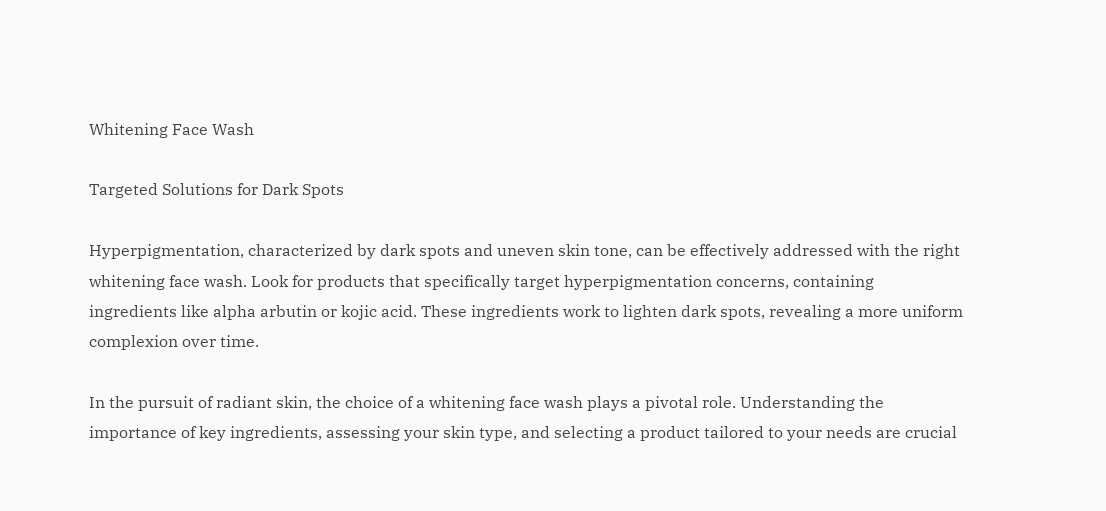Whitening Face Wash

Targeted Solutions for Dark Spots

Hyperpigmentation, characterized by dark spots and uneven skin tone, can be effectively addressed with the right whitening face wash. Look for products that specifically target hyperpigmentation concerns, containing ingredients like alpha arbutin or kojic acid. These ingredients work to lighten dark spots, revealing a more uniform complexion over time.

In the pursuit of radiant skin, the choice of a whitening face wash plays a pivotal role. Understanding the importance of key ingredients, assessing your skin type, and selecting a product tailored to your needs are crucial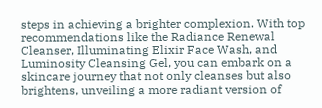steps in achieving a brighter complexion. With top recommendations like the Radiance Renewal Cleanser, Illuminating Elixir Face Wash, and Luminosity Cleansing Gel, you can embark on a skincare journey that not only cleanses but also brightens, unveiling a more radiant version of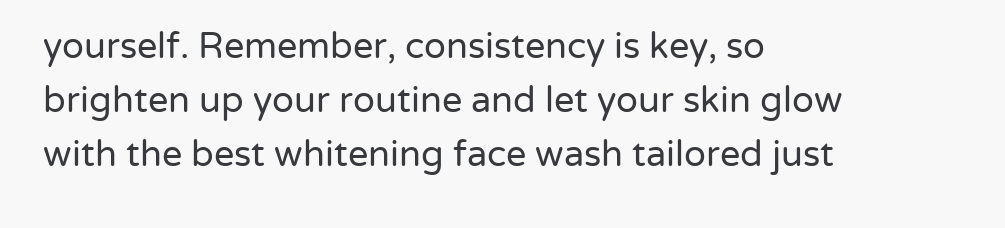yourself. Remember, consistency is key, so brighten up your routine and let your skin glow with the best whitening face wash tailored just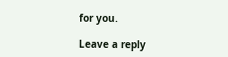for you.

Leave a reply